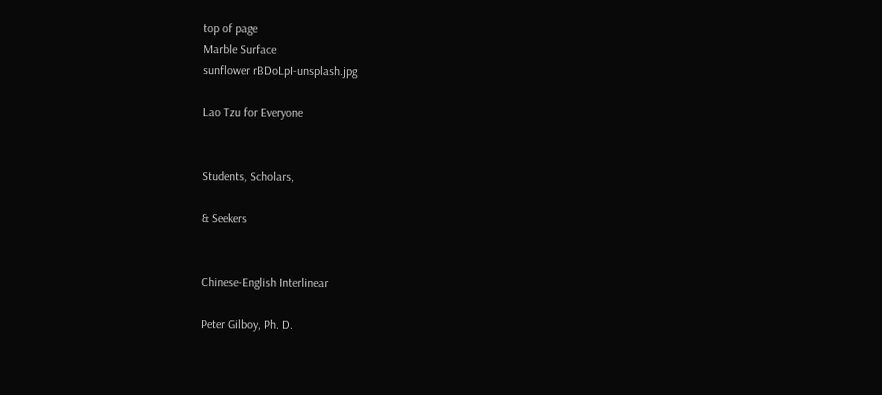top of page
Marble Surface
sunflower rBDoLpI-unsplash.jpg

Lao Tzu for Everyone


Students, Scholars,

& Seekers


Chinese-English Interlinear

Peter Gilboy, Ph. D.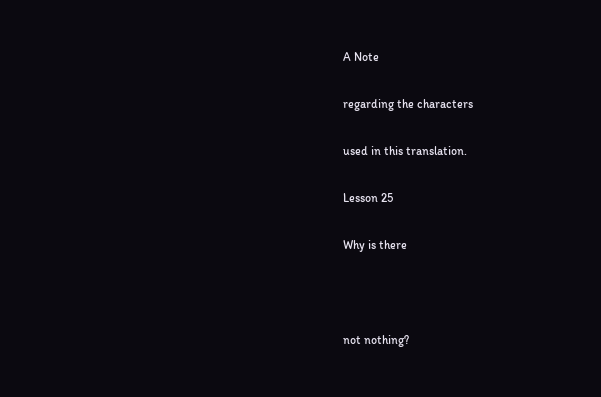A Note

regarding the characters

used in this translation.

Lesson 25

Why is there



not nothing?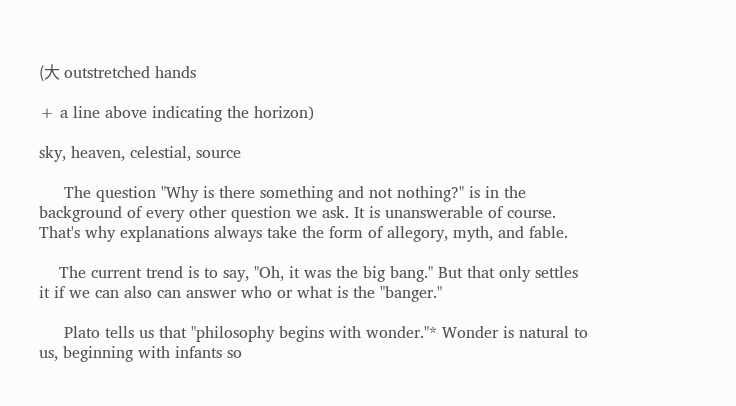(大 outstretched hands

+ a line above indicating the horizon)

sky, heaven, celestial, source

     The question "Why is there something and not nothing?" is in the background of every other question we ask. It is unanswerable of course. That's why explanations always take the form of allegory, myth, and fable.

    The current trend is to say, "Oh, it was the big bang." But that only settles it if we can also can answer who or what is the "banger."

     Plato tells us that "philosophy begins with wonder."* Wonder is natural to us, beginning with infants so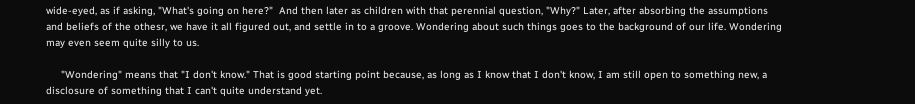wide-eyed, as if asking, "What's going on here?"  And then later as children with that perennial question, "Why?" Later, after absorbing the assumptions and beliefs of the othesr, we have it all figured out, and settle in to a groove. Wondering about such things goes to the background of our life. Wondering may even seem quite silly to us.

     "Wondering" means that "I don't know." That is good starting point because, as long as I know that I don't know, I am still open to something new, a disclosure of something that I can't quite understand yet.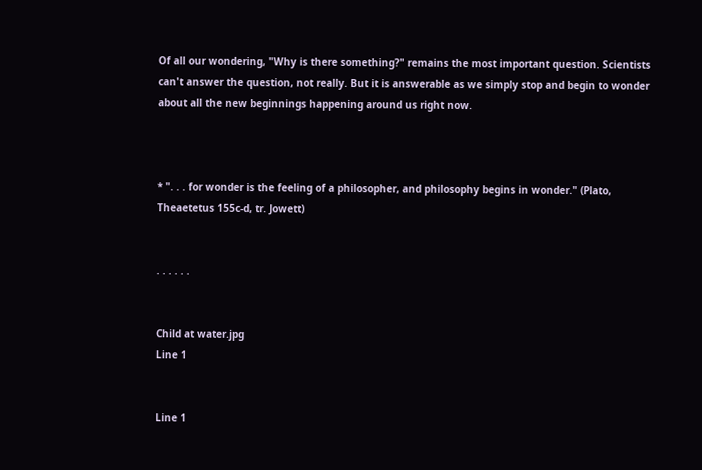Of all our wondering, "Why is there something?" remains the most important question. Scientists can't answer the question, not really. But it is answerable as we simply stop and begin to wonder about all the new beginnings happening around us right now.



* ". . . for wonder is the feeling of a philosopher, and philosophy begins in wonder." (Plato, Theaetetus 155c-d, tr. Jowett)


. . . . . .


Child at water.jpg
Line 1


Line 1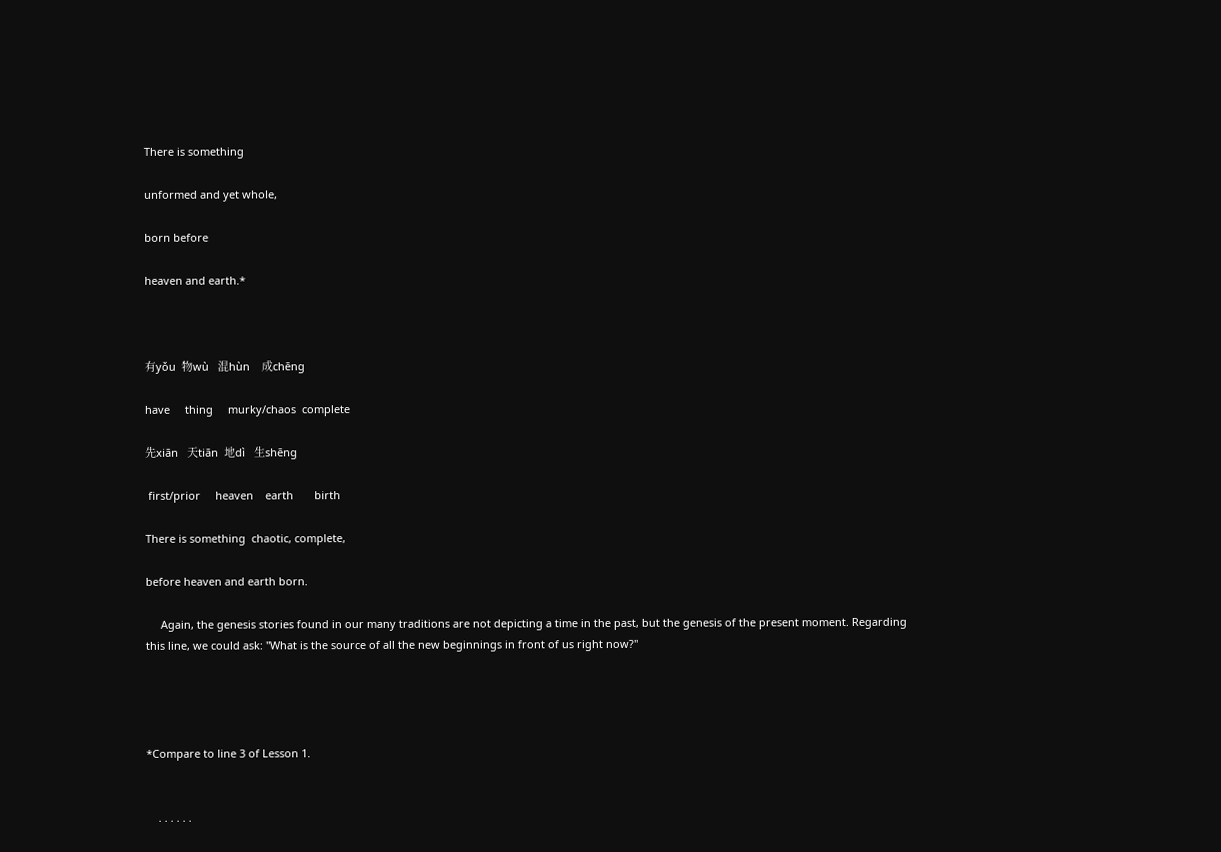There is something

unformed and yet whole,

born before

heaven and earth.*



有yǒu  物wù   混hùn    成chēng

have     thing     murky/chaos  complete

先xiān   天tiān  地dì   生shēng

 first/prior     heaven    earth       birth

There is something  chaotic, complete,

before heaven and earth born.

     Again, the genesis stories found in our many traditions are not depicting a time in the past, but the genesis of the present moment. Regarding this line, we could ask: "What is the source of all the new beginnings in front of us right now?"




*Compare to line 3 of Lesson 1.


    . . . . . .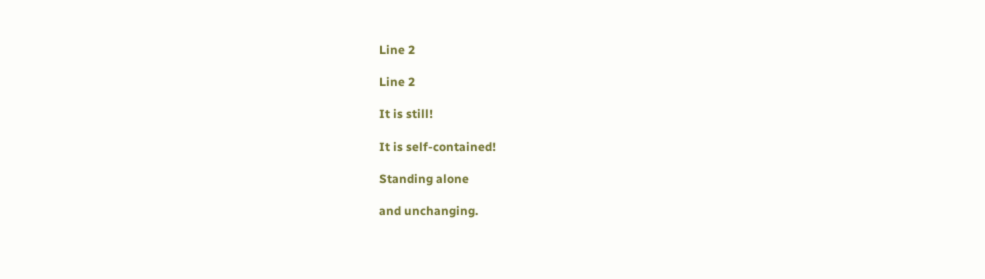Line 2

Line 2

It is still!

It is self-contained!

Standing alone

and unchanging.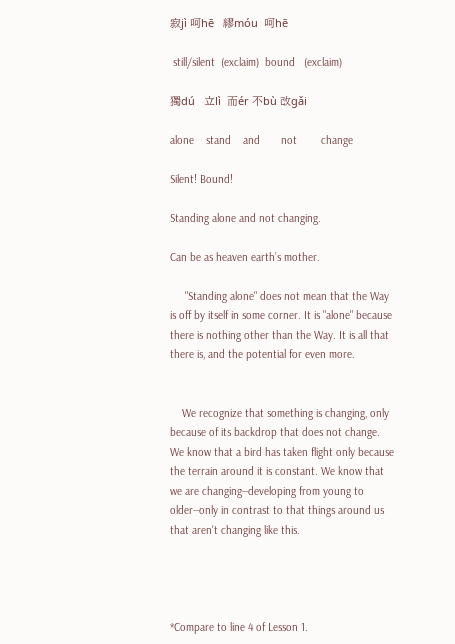寂jì 呵hē   繆móu  呵hē

 still/silent  (exclaim)  bound   (exclaim)

獨dú   立lì  而ér 不bù 改gǎi

alone    stand    and       not        change

Silent! Bound!

Standing alone and not changing.

Can be as heaven earth’s mother.

     "Standing alone" does not mean that the Way is off by itself in some corner. It is "alone" because there is nothing other than the Way. It is all that there is, and the potential for even more.


    We recognize that something is changing, only because of its backdrop that does not change.  We know that a bird has taken flight only because the terrain around it is constant. We know that we are changing--developing from young to older--only in contrast to that things around us that aren't changing like this.




*Compare to line 4 of Lesson 1.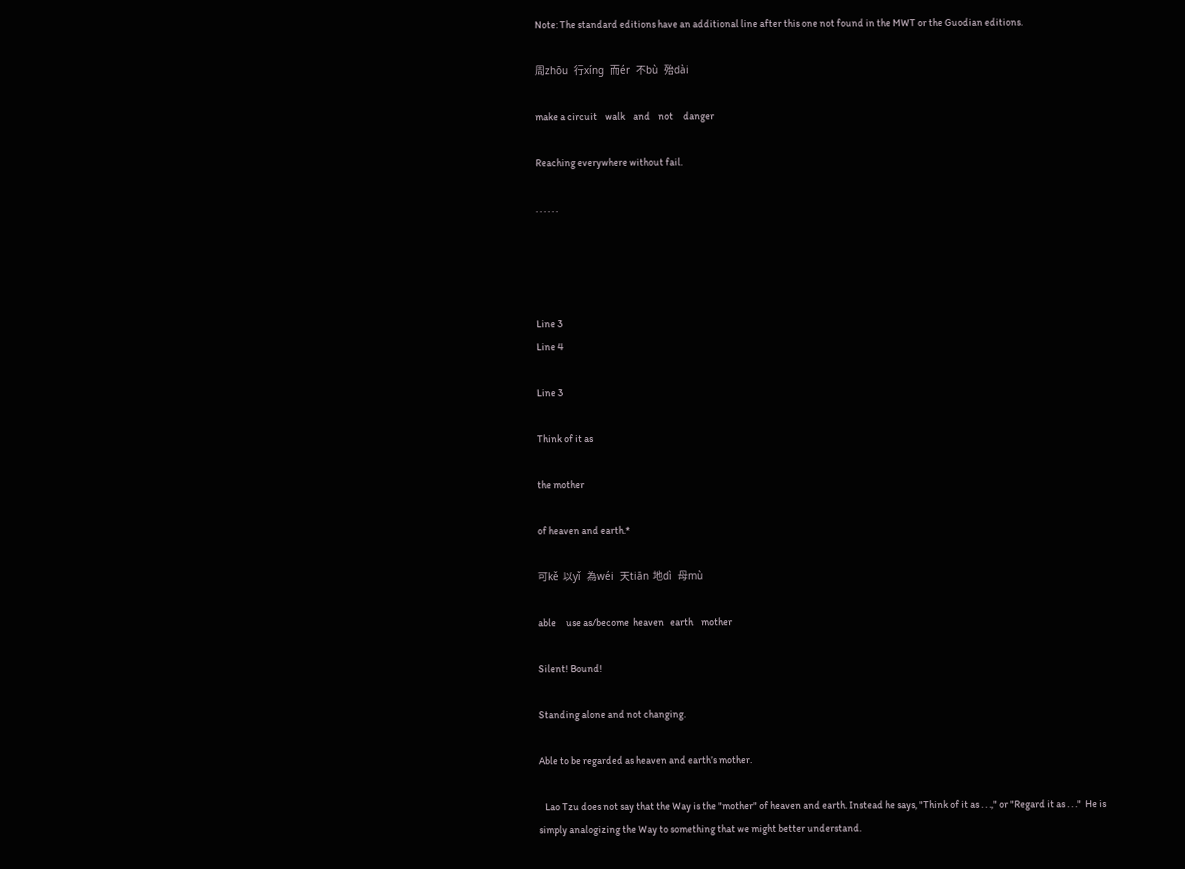Note: The standard editions have an additional line after this one not found in the MWT or the Guodian editions.

周zhōu   行xíng   而ér   不bù   殆dài

make a circuit    walk    and    not     danger

Reaching everywhere without fail.

. . . . . .




Line 3
Line 4

Line 3

Think of it as

the mother

of heaven and earth.*

可kě  以yǐ   為wéi   天tiān  地dì   母mù

able     use as/become  heaven   earth    mother

Silent! Bound!

Standing alone and not changing.

Able to be regarded as heaven and earth’s mother.

   Lao Tzu does not say that the Way is the "mother" of heaven and earth. Instead he says, "Think of it as . . .," or "Regard it as . . ."  He is simply analogizing the Way to something that we might better understand.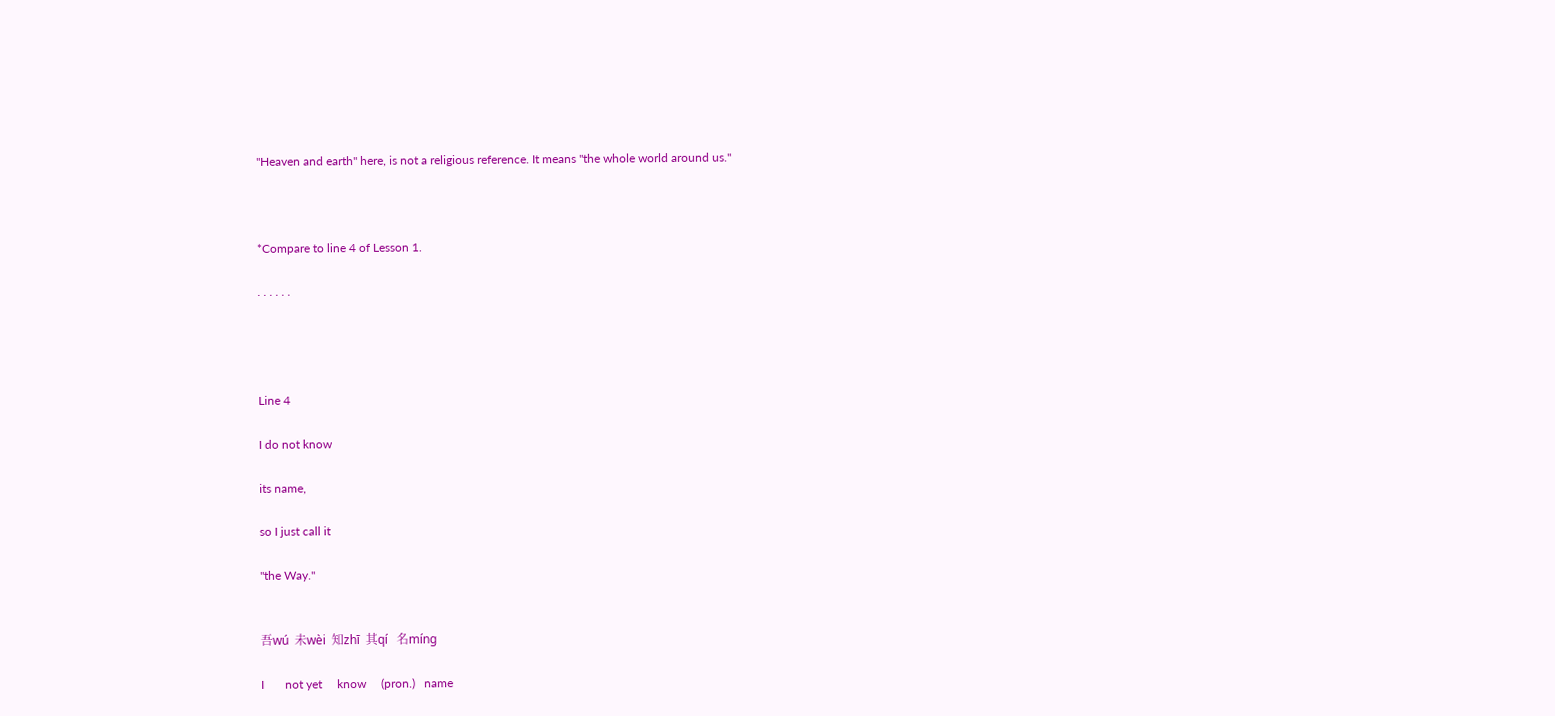"Heaven and earth" here, is not a religious reference. It means "the whole world around us."



*Compare to line 4 of Lesson 1.

. . . . . .




Line 4

I do not know

its name,

so I just call it

"the Way."


吾wú  未wèi  知zhī  其qí   名míng

I       not yet     know     (pron.)   name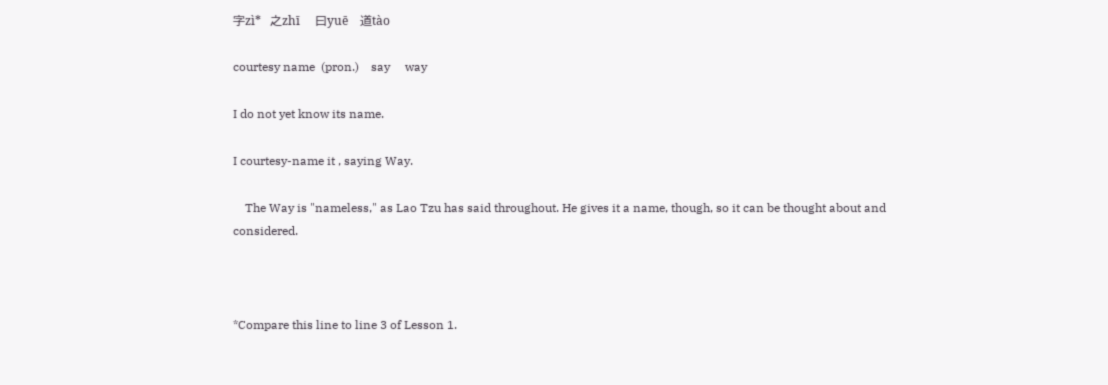字zì*   之zhī     曰yuē    道tào

courtesy name  (pron.)    say     way

I do not yet know its name.

I courtesy-name it , saying Way.

    The Way is "nameless," as Lao Tzu has said throughout. He gives it a name, though, so it can be thought about and considered.



*Compare this line to line 3 of Lesson 1.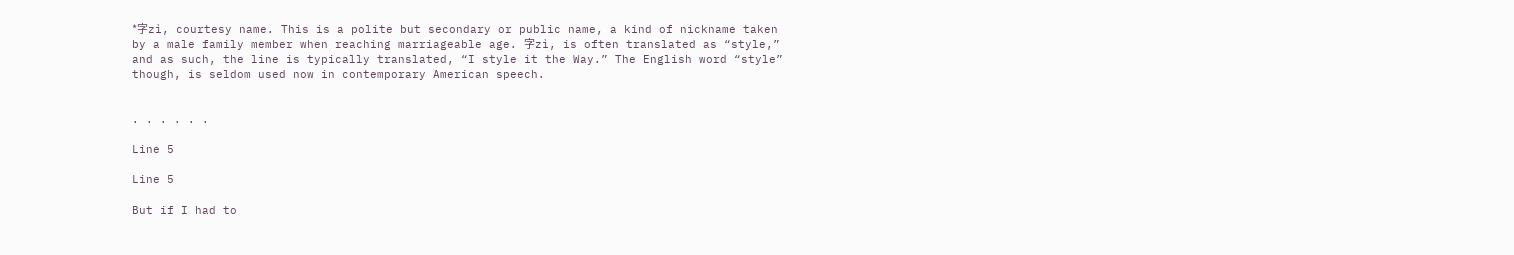*字zì, courtesy name. This is a polite but secondary or public name, a kind of nickname taken by a male family member when reaching marriageable age. 字zì, is often translated as “style,” and as such, the line is typically translated, “I style it the Way.” The English word “style” though, is seldom used now in contemporary American speech.


. . . . . .

Line 5

Line 5

But if I had to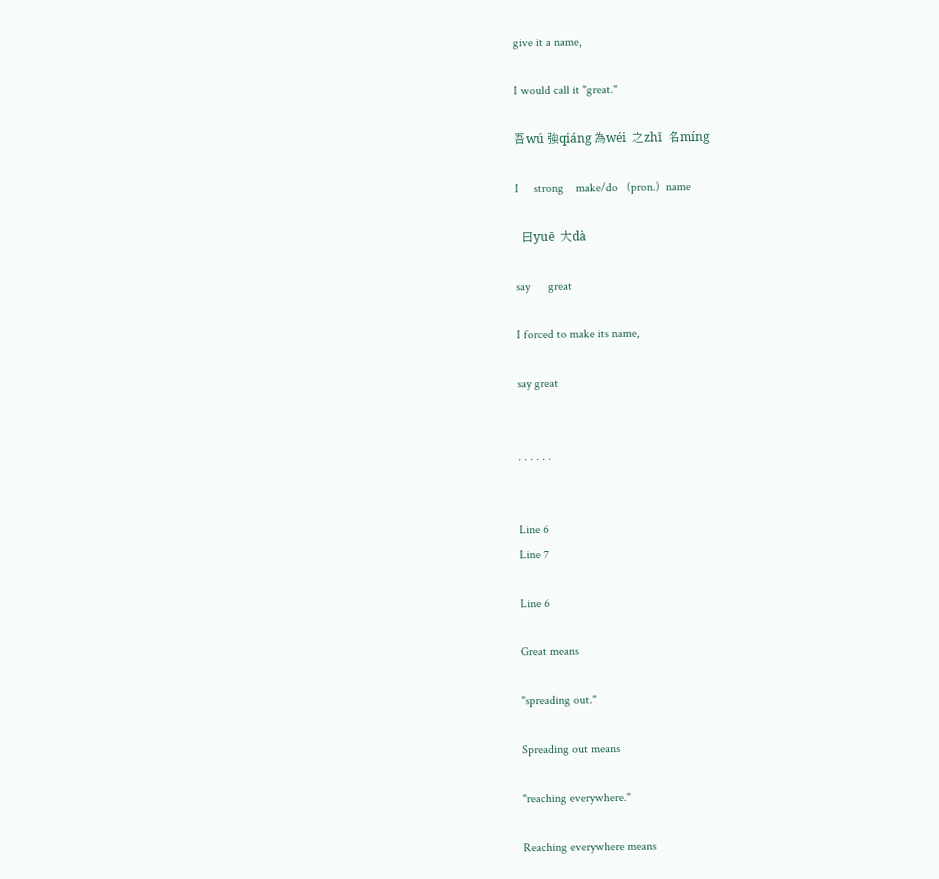give it a name,

I would call it "great."

吾wú 強qiáng 為wéi  之zhī  名míng

I     strong    make/do   (pron.)  name

  曰yuē  大dà

say      great

I forced to make its name,

say great


. . . . . .


Line 6
Line 7

Line 6

Great means

"spreading out."

Spreading out means

"reaching everywhere."

Reaching everywhere means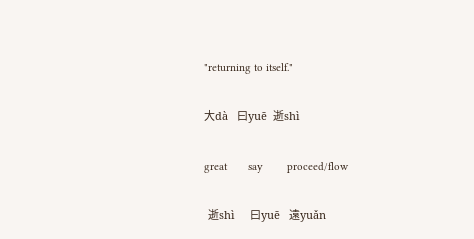"returning to itself."

大dà   曰yuē  逝shì

great       say        proceed/flow

  逝shì     曰yuē   遠yuǎn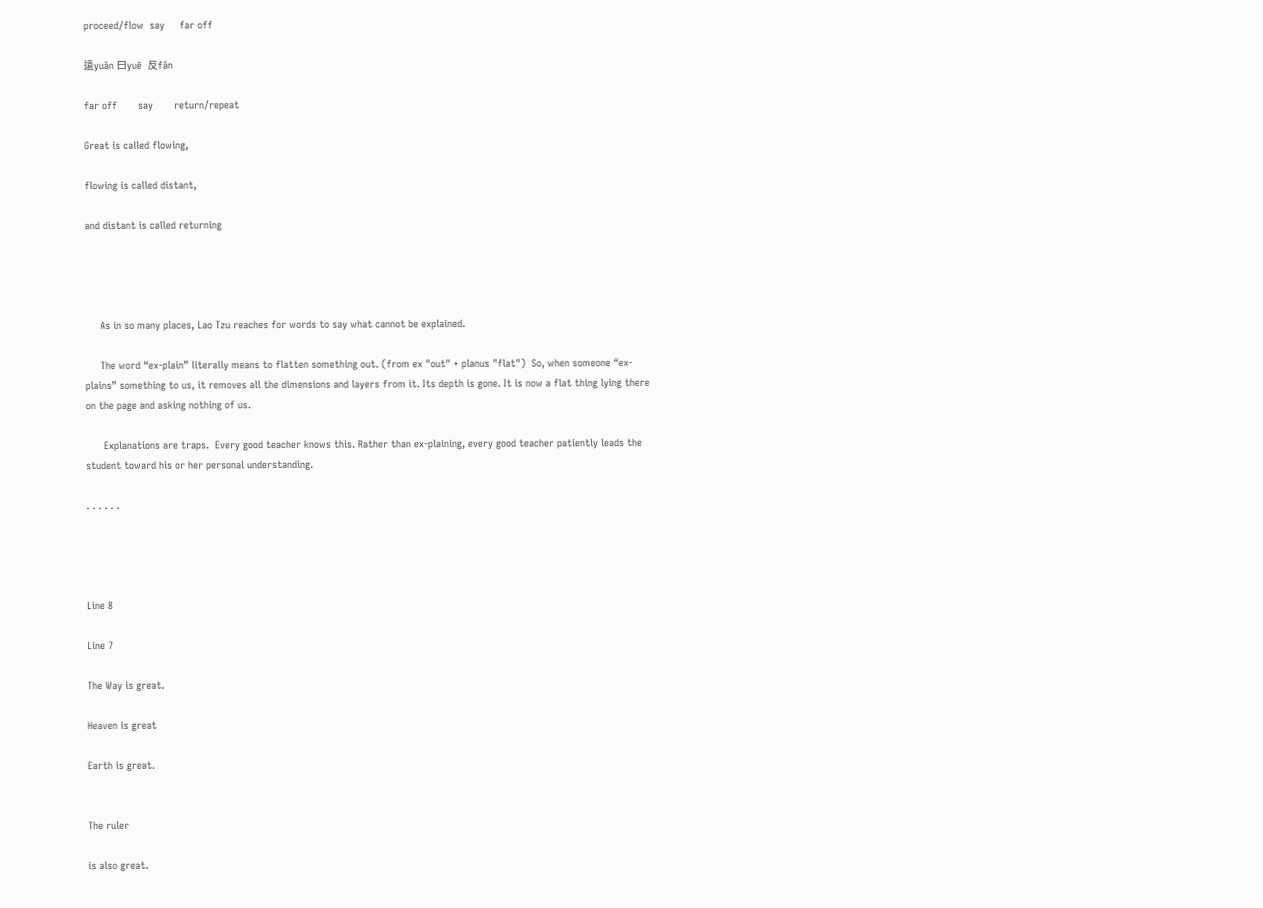proceed/flow  say     far off

遠yuǎn 曰yuē  反fǎn

far off       say       return/repeat

Great is called flowing,

flowing is called distant,

and distant is called returning




     As in so many places, Lao Tzu reaches for words to say what cannot be explained.

     The word “ex-plain” literally means to flatten something out. (from ex "out" + planus "flat")  So, when someone “ex-plains” something to us, it removes all the dimensions and layers from it. Its depth is gone. It is now a flat thing lying there on the page and asking nothing of us.

      Explanations are traps.  Every good teacher knows this. Rather than ex-plaining, every good teacher patiently leads the student toward his or her personal understanding.

. . . . . .




Line 8

Line 7

The Way is great.

Heaven is great

Earth is great.


The ruler

is also great.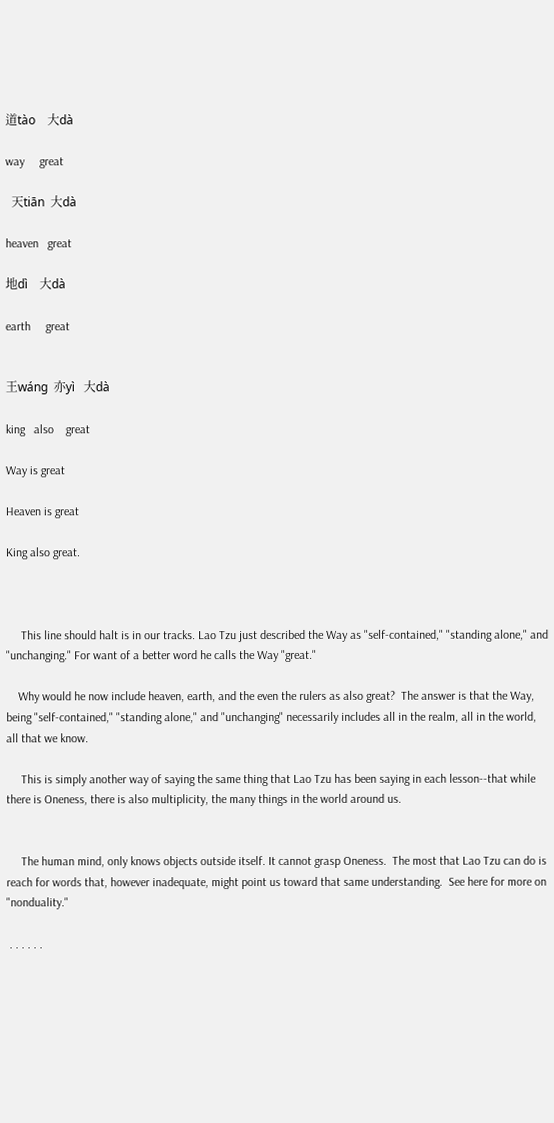道tào    大dà

way     great

  天tiān  大dà

heaven   great

地dì    大dà

earth     great


王wáng  亦yì   大dà

king   also    great

Way is great

Heaven is great

King also great.



     This line should halt is in our tracks. Lao Tzu just described the Way as "self-contained," "standing alone," and "unchanging." For want of a better word he calls the Way "great."

    Why would he now include heaven, earth, and the even the rulers as also great?  The answer is that the Way, being "self-contained," "standing alone," and "unchanging" necessarily includes all in the realm, all in the world, all that we know.

     This is simply another way of saying the same thing that Lao Tzu has been saying in each lesson--that while there is Oneness, there is also multiplicity, the many things in the world around us.


     The human mind, only knows objects outside itself. It cannot grasp Oneness.  The most that Lao Tzu can do is reach for words that, however inadequate, might point us toward that same understanding.  See here for more on "nonduality."

 . . . . . .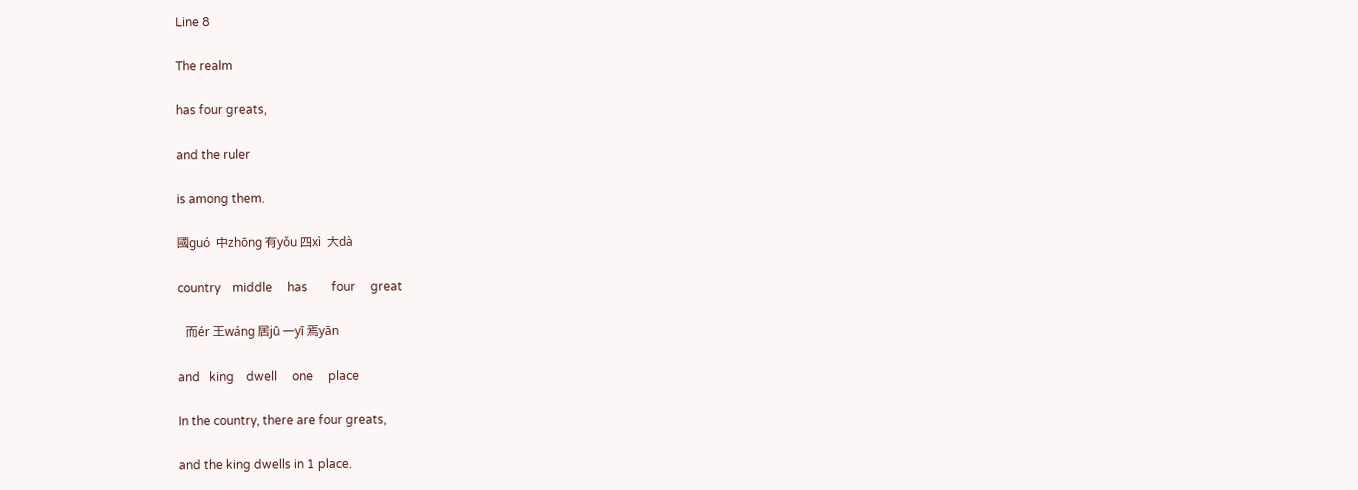Line 8

The realm

has four greats,

and the ruler

is among them.

國guó  中zhōng 有yǒu 四xì  大dà

country    middle     has        four     great

  而ér 王wáng 居jū 一yī 焉yān

and   king    dwell     one     place

In the country, there are four greats,

and the king dwells in 1 place.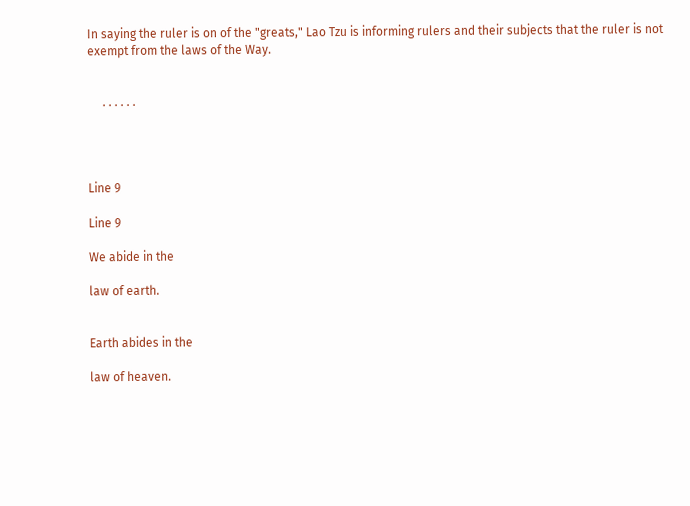In saying the ruler is on of the "greats," Lao Tzu is informing rulers and their subjects that the ruler is not exempt from the laws of the Way.


     . . . . . .




Line 9

Line 9

We abide in the

law of earth.


Earth abides in the

law of heaven.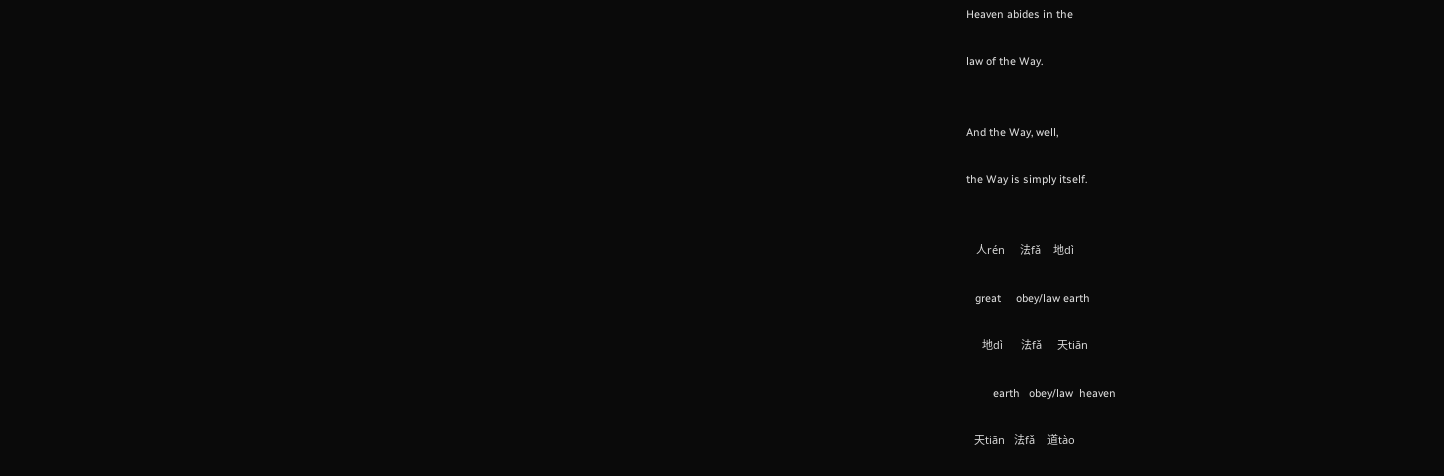Heaven abides in the

law of the Way.


And the Way, well,

the Way is simply itself.


     人rén     法fǎ    地dì

   great     obey/law earth

        地dì      法fǎ     天tiān

         earth   obey/law  heaven

    天tiān   法fǎ    道tào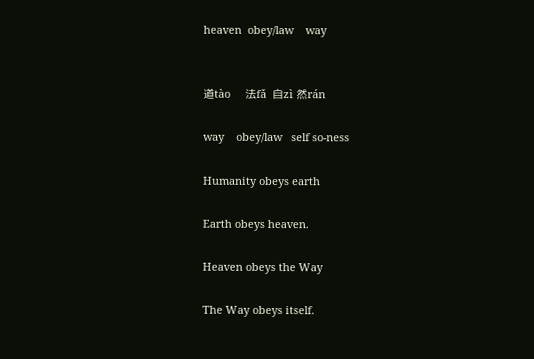heaven  obey/law    way


道tào     法fǎ  自zì 然rán

way    obey/law   self so-ness

Humanity obeys earth

Earth obeys heaven.

Heaven obeys the Way

The Way obeys itself.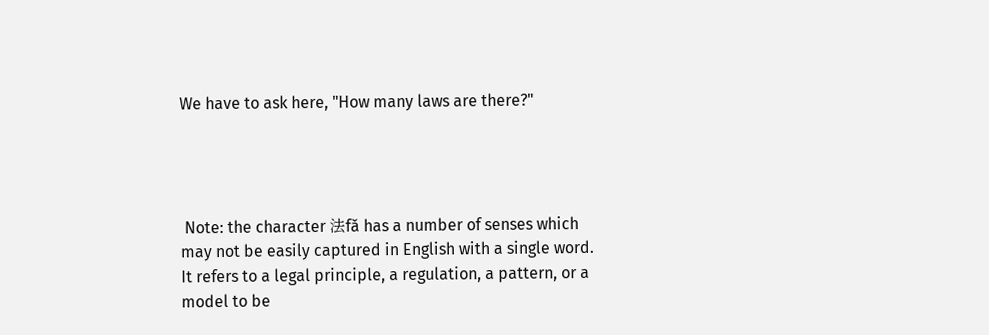We have to ask here, "How many laws are there?"




 Note: the character 法fǎ has a number of senses which may not be easily captured in English with a single word.  It refers to a legal principle, a regulation, a pattern, or a model to be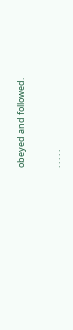obeyed and followed.

. . . . .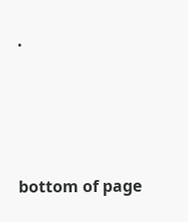.




bottom of page